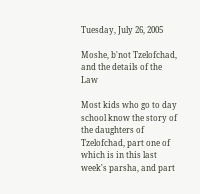Tuesday, July 26, 2005

Moshe, b'not Tzelofchad, and the details of the Law

Most kids who go to day school know the story of the daughters of Tzelofchad, part one of which is in this last week's parsha, and part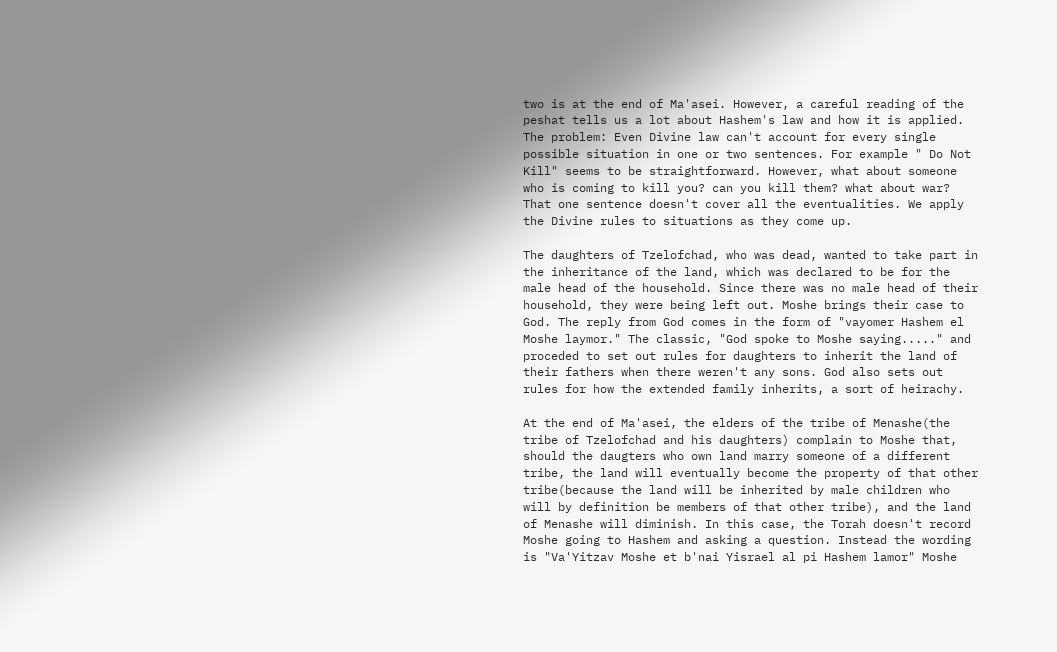two is at the end of Ma'asei. However, a careful reading of the peshat tells us a lot about Hashem's law and how it is applied. The problem: Even Divine law can't account for every single possible situation in one or two sentences. For example " Do Not Kill" seems to be straightforward. However, what about someone who is coming to kill you? can you kill them? what about war? That one sentence doesn't cover all the eventualities. We apply the Divine rules to situations as they come up.

The daughters of Tzelofchad, who was dead, wanted to take part in the inheritance of the land, which was declared to be for the male head of the household. Since there was no male head of their household, they were being left out. Moshe brings their case to God. The reply from God comes in the form of "vayomer Hashem el Moshe laymor." The classic, "God spoke to Moshe saying....." and proceded to set out rules for daughters to inherit the land of their fathers when there weren't any sons. God also sets out rules for how the extended family inherits, a sort of heirachy.

At the end of Ma'asei, the elders of the tribe of Menashe(the tribe of Tzelofchad and his daughters) complain to Moshe that, should the daugters who own land marry someone of a different tribe, the land will eventually become the property of that other tribe(because the land will be inherited by male children who will by definition be members of that other tribe), and the land of Menashe will diminish. In this case, the Torah doesn't record Moshe going to Hashem and asking a question. Instead the wording is "Va'Yitzav Moshe et b'nai Yisrael al pi Hashem lamor" Moshe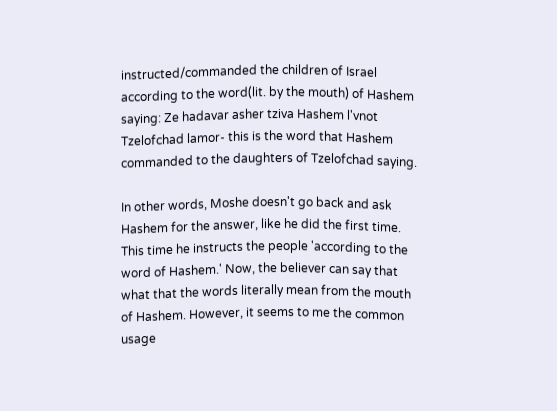instructed/commanded the children of Israel according to the word(lit. by the mouth) of Hashem saying: Ze hadavar asher tziva Hashem l'vnot Tzelofchad lamor- this is the word that Hashem commanded to the daughters of Tzelofchad saying.

In other words, Moshe doesn't go back and ask Hashem for the answer, like he did the first time. This time he instructs the people 'according to the word of Hashem.' Now, the believer can say that what that the words literally mean from the mouth of Hashem. However, it seems to me the common usage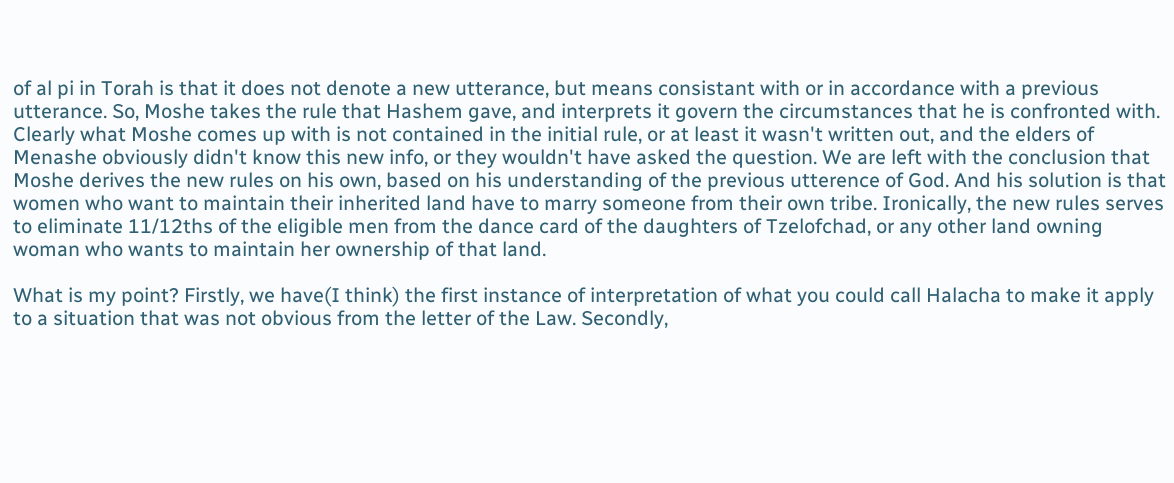of al pi in Torah is that it does not denote a new utterance, but means consistant with or in accordance with a previous utterance. So, Moshe takes the rule that Hashem gave, and interprets it govern the circumstances that he is confronted with. Clearly what Moshe comes up with is not contained in the initial rule, or at least it wasn't written out, and the elders of Menashe obviously didn't know this new info, or they wouldn't have asked the question. We are left with the conclusion that Moshe derives the new rules on his own, based on his understanding of the previous utterence of God. And his solution is that women who want to maintain their inherited land have to marry someone from their own tribe. Ironically, the new rules serves to eliminate 11/12ths of the eligible men from the dance card of the daughters of Tzelofchad, or any other land owning woman who wants to maintain her ownership of that land.

What is my point? Firstly, we have(I think) the first instance of interpretation of what you could call Halacha to make it apply to a situation that was not obvious from the letter of the Law. Secondly,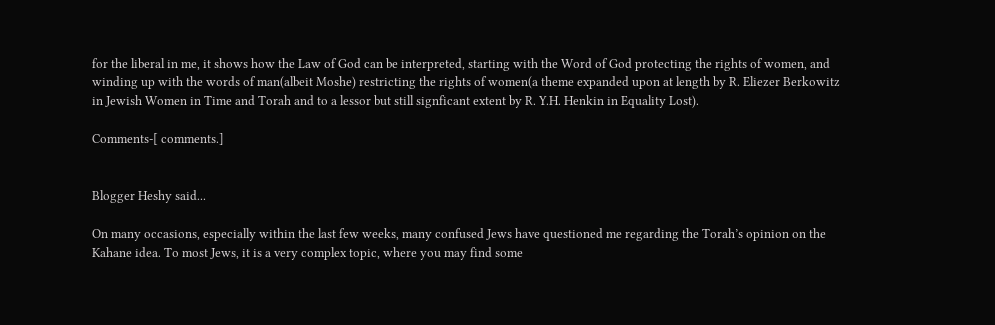for the liberal in me, it shows how the Law of God can be interpreted, starting with the Word of God protecting the rights of women, and winding up with the words of man(albeit Moshe) restricting the rights of women(a theme expanded upon at length by R. Eliezer Berkowitz in Jewish Women in Time and Torah and to a lessor but still signficant extent by R. Y.H. Henkin in Equality Lost).

Comments-[ comments.]


Blogger Heshy said...

On many occasions, especially within the last few weeks, many confused Jews have questioned me regarding the Torah’s opinion on the Kahane idea. To most Jews, it is a very complex topic, where you may find some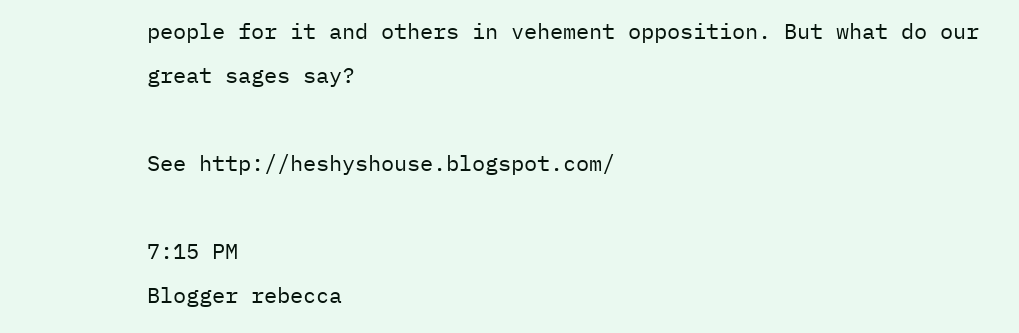people for it and others in vehement opposition. But what do our great sages say?

See http://heshyshouse.blogspot.com/

7:15 PM
Blogger rebecca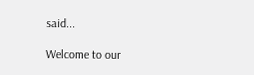said...

Welcome to our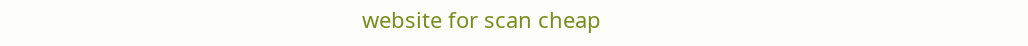website for scan cheap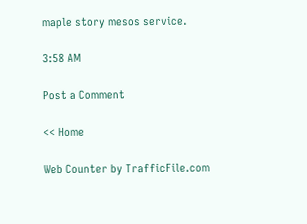maple story mesos service.

3:58 AM

Post a Comment

<< Home

Web Counter by TrafficFile.com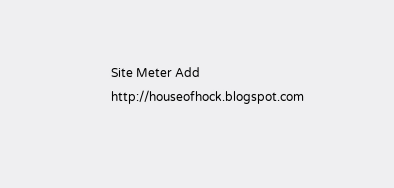Site Meter Add http://houseofhock.blogspot.com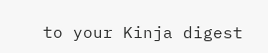to your Kinja digest